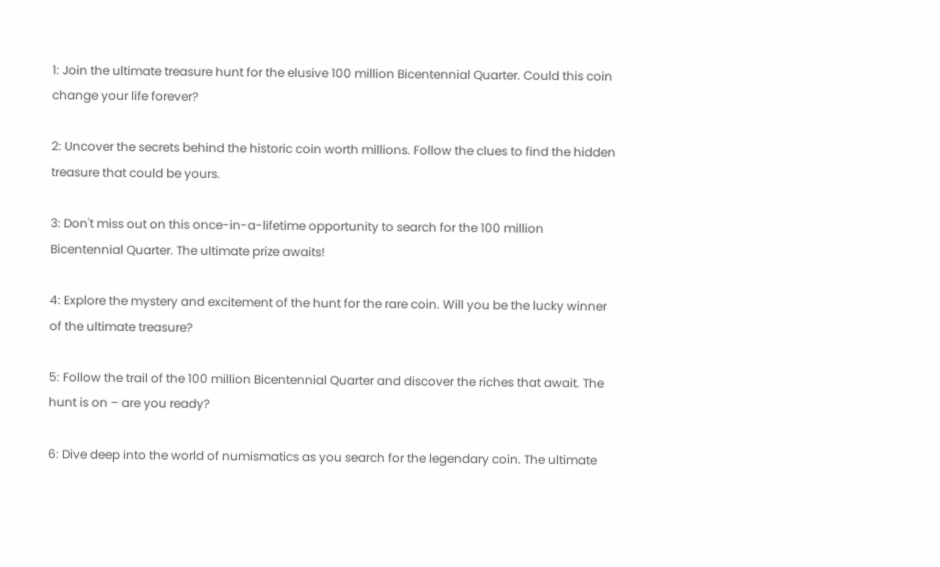1: Join the ultimate treasure hunt for the elusive 100 million Bicentennial Quarter. Could this coin change your life forever?

2: Uncover the secrets behind the historic coin worth millions. Follow the clues to find the hidden treasure that could be yours.

3: Don't miss out on this once-in-a-lifetime opportunity to search for the 100 million Bicentennial Quarter. The ultimate prize awaits!

4: Explore the mystery and excitement of the hunt for the rare coin. Will you be the lucky winner of the ultimate treasure?

5: Follow the trail of the 100 million Bicentennial Quarter and discover the riches that await. The hunt is on – are you ready?

6: Dive deep into the world of numismatics as you search for the legendary coin. The ultimate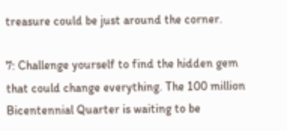treasure could be just around the corner.

7: Challenge yourself to find the hidden gem that could change everything. The 100 million Bicentennial Quarter is waiting to be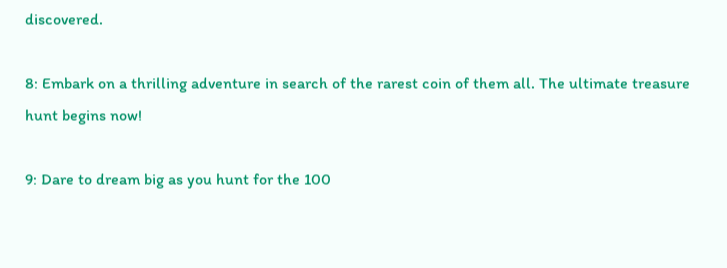discovered.

8: Embark on a thrilling adventure in search of the rarest coin of them all. The ultimate treasure hunt begins now!

9: Dare to dream big as you hunt for the 100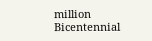million Bicentennial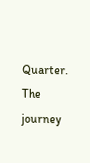Quarter. The journey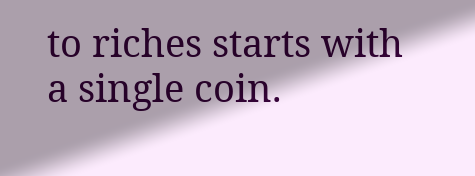to riches starts with a single coin.